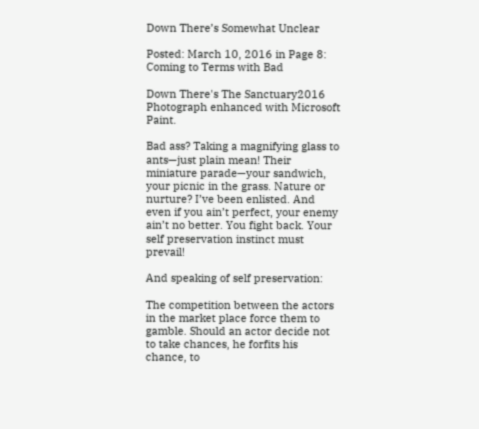Down There’s Somewhat Unclear

Posted: March 10, 2016 in Page 8: Coming to Terms with Bad

Down There's The Sanctuary2016
Photograph enhanced with Microsoft Paint.

Bad ass? Taking a magnifying glass to ants—just plain mean! Their miniature parade—your sandwich, your picnic in the grass. Nature or nurture? I’ve been enlisted. And even if you ain’t perfect, your enemy ain’t no better. You fight back. Your self preservation instinct must prevail!

And speaking of self preservation:

The competition between the actors in the market place force them to gamble. Should an actor decide not to take chances, he forfits his chance, to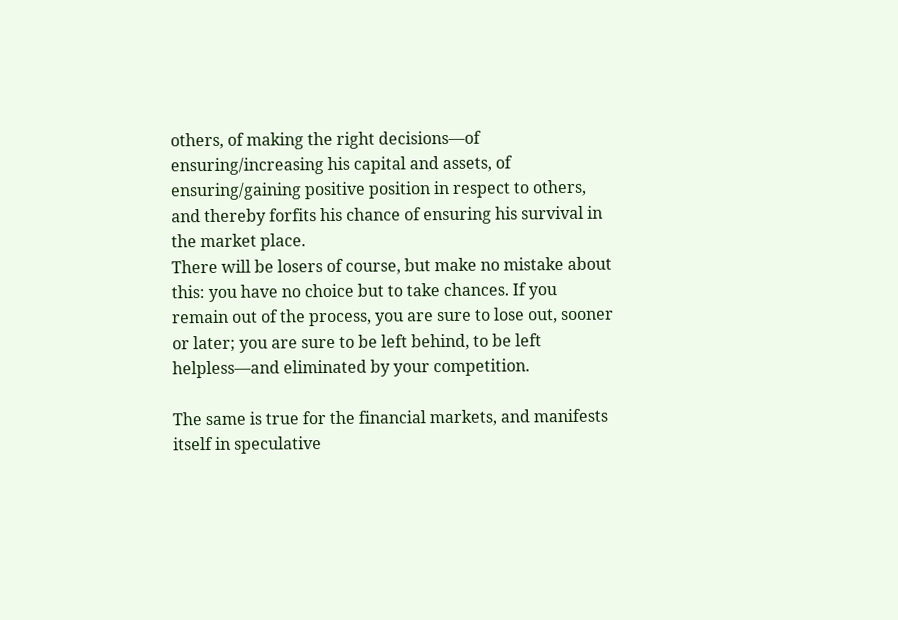others, of making the right decisions—of ensuring/increasing his capital and assets, of ensuring/gaining positive position in respect to others, and thereby forfits his chance of ensuring his survival in the market place.
There will be losers of course, but make no mistake about this: you have no choice but to take chances. If you remain out of the process, you are sure to lose out, sooner or later; you are sure to be left behind, to be left helpless—and eliminated by your competition.

The same is true for the financial markets, and manifests itself in speculative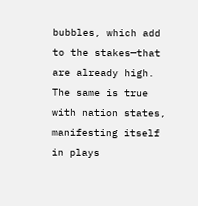bubbles, which add to the stakes—that are already high. The same is true with nation states, manifesting itself in plays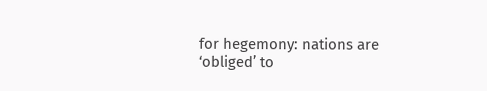for hegemony: nations are ‘obliged’ to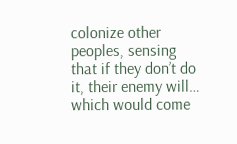colonize other peoples, sensing that if they don’t do it, their enemy will… which would come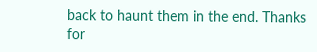back to haunt them in the end. Thanks for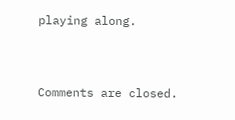playing along.


Comments are closed.